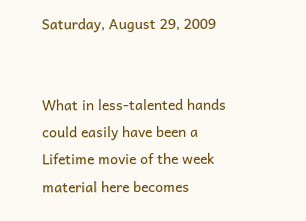Saturday, August 29, 2009


What in less-talented hands could easily have been a Lifetime movie of the week material here becomes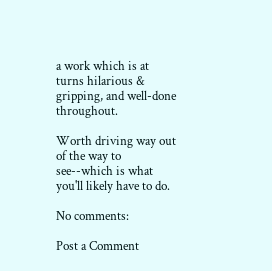a work which is at turns hilarious & gripping, and well-done throughout.

Worth driving way out of the way to see--which is what you'll likely have to do.

No comments:

Post a Comment